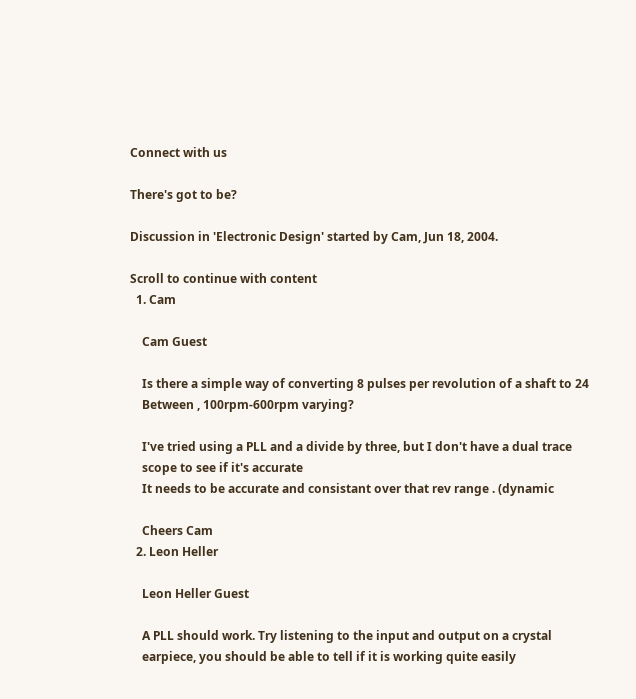Connect with us

There's got to be?

Discussion in 'Electronic Design' started by Cam, Jun 18, 2004.

Scroll to continue with content
  1. Cam

    Cam Guest

    Is there a simple way of converting 8 pulses per revolution of a shaft to 24
    Between , 100rpm-600rpm varying?

    I've tried using a PLL and a divide by three, but I don't have a dual trace
    scope to see if it's accurate
    It needs to be accurate and consistant over that rev range . (dynamic

    Cheers Cam
  2. Leon Heller

    Leon Heller Guest

    A PLL should work. Try listening to the input and output on a crystal
    earpiece, you should be able to tell if it is working quite easily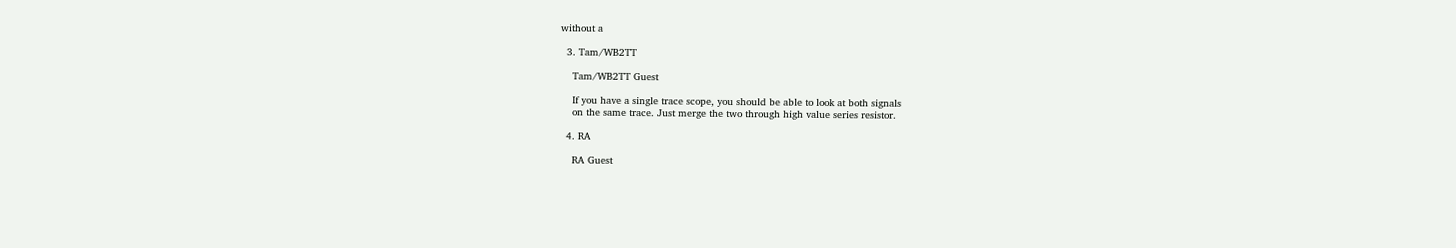without a

  3. Tam/WB2TT

    Tam/WB2TT Guest

    If you have a single trace scope, you should be able to look at both signals
    on the same trace. Just merge the two through high value series resistor.

  4. RA

    RA Guest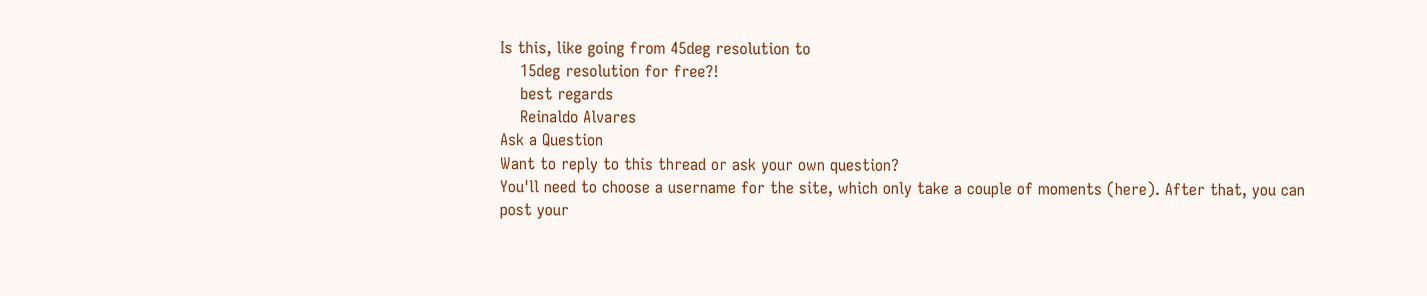Is this, like going from 45deg resolution to
    15deg resolution for free?!
    best regards
    Reinaldo Alvares
Ask a Question
Want to reply to this thread or ask your own question?
You'll need to choose a username for the site, which only take a couple of moments (here). After that, you can post your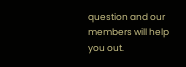question and our members will help you out.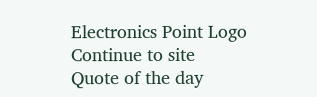Electronics Point Logo
Continue to site
Quote of the day